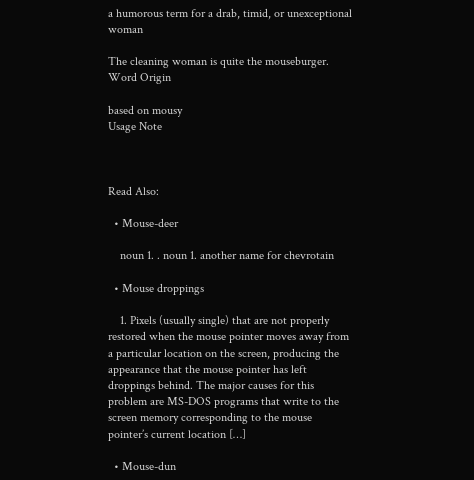a humorous term for a drab, timid, or unexceptional woman

The cleaning woman is quite the mouseburger.
Word Origin

based on mousy
Usage Note



Read Also:

  • Mouse-deer

    noun 1. . noun 1. another name for chevrotain

  • Mouse droppings

    1. Pixels (usually single) that are not properly restored when the mouse pointer moves away from a particular location on the screen, producing the appearance that the mouse pointer has left droppings behind. The major causes for this problem are MS-DOS programs that write to the screen memory corresponding to the mouse pointer’s current location […]

  • Mouse-dun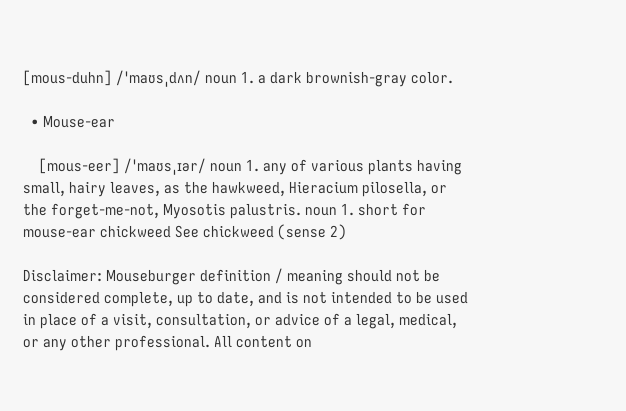[mous-duhn] /ˈmaʊsˌdʌn/ noun 1. a dark brownish-gray color.

  • Mouse-ear

    [mous-eer] /ˈmaʊsˌɪər/ noun 1. any of various plants having small, hairy leaves, as the hawkweed, Hieracium pilosella, or the forget-me-not, Myosotis palustris. noun 1. short for mouse-ear chickweed See chickweed (sense 2)

Disclaimer: Mouseburger definition / meaning should not be considered complete, up to date, and is not intended to be used in place of a visit, consultation, or advice of a legal, medical, or any other professional. All content on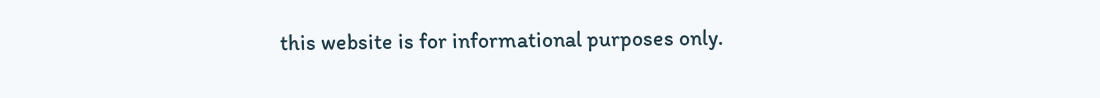this website is for informational purposes only.